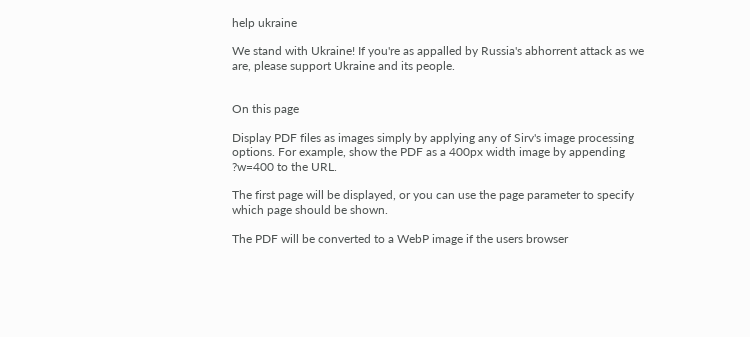help ukraine

We stand with Ukraine! If you're as appalled by Russia's abhorrent attack as we are, please support Ukraine and its people.


On this page

Display PDF files as images simply by applying any of Sirv's image processing options. For example, show the PDF as a 400px width image by appending ?w=400 to the URL.

The first page will be displayed, or you can use the page parameter to specify which page should be shown.

The PDF will be converted to a WebP image if the users browser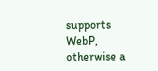supports WebP, otherwise a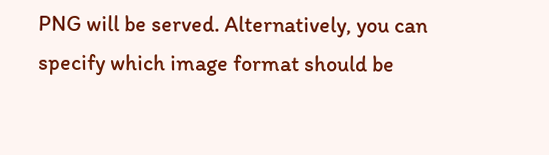PNG will be served. Alternatively, you can specify which image format should be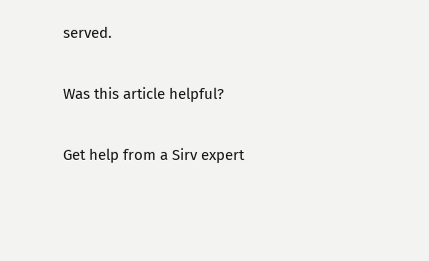served.

Was this article helpful?

Get help from a Sirv expert